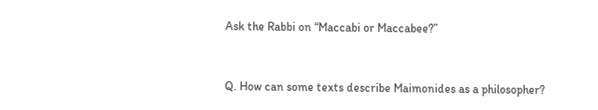Ask the Rabbi on “Maccabi or Maccabee?”


Q. How can some texts describe Maimonides as a philosopher?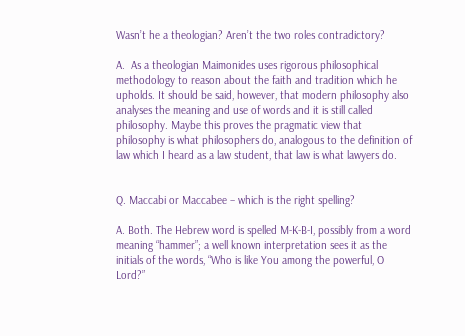Wasn’t he a theologian? Aren’t the two roles contradictory?

A.  As a theologian Maimonides uses rigorous philosophical methodology to reason about the faith and tradition which he upholds. It should be said, however, that modern philosophy also analyses the meaning and use of words and it is still called philosophy. Maybe this proves the pragmatic view that philosophy is what philosophers do, analogous to the definition of law which I heard as a law student, that law is what lawyers do.


Q. Maccabi or Maccabee – which is the right spelling?

A. Both. The Hebrew word is spelled M-K-B-I, possibly from a word meaning “hammer”; a well known interpretation sees it as the initials of the words, “Who is like You among the powerful, O Lord?”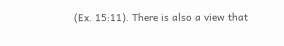(Ex. 15:11). There is also a view that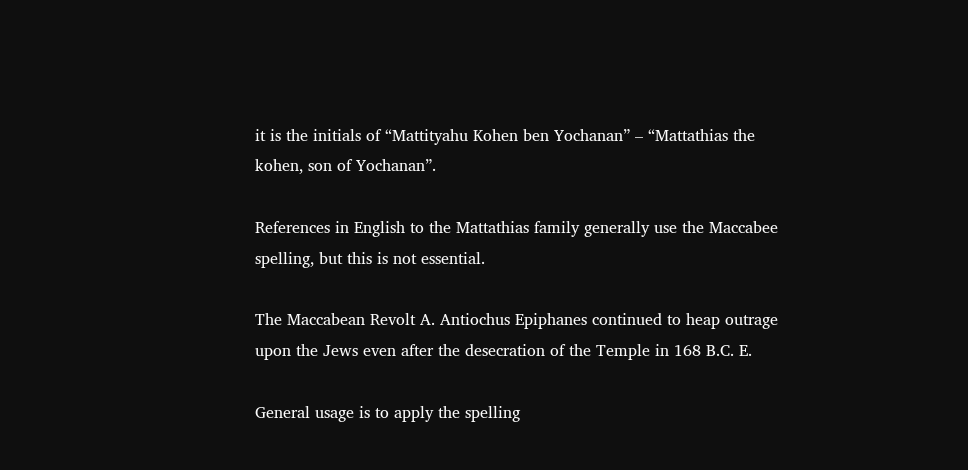it is the initials of “Mattityahu Kohen ben Yochanan” – “Mattathias the kohen, son of Yochanan”.

References in English to the Mattathias family generally use the Maccabee spelling, but this is not essential.

The Maccabean Revolt A. Antiochus Epiphanes continued to heap outrage upon the Jews even after the desecration of the Temple in 168 B.C. E.

General usage is to apply the spelling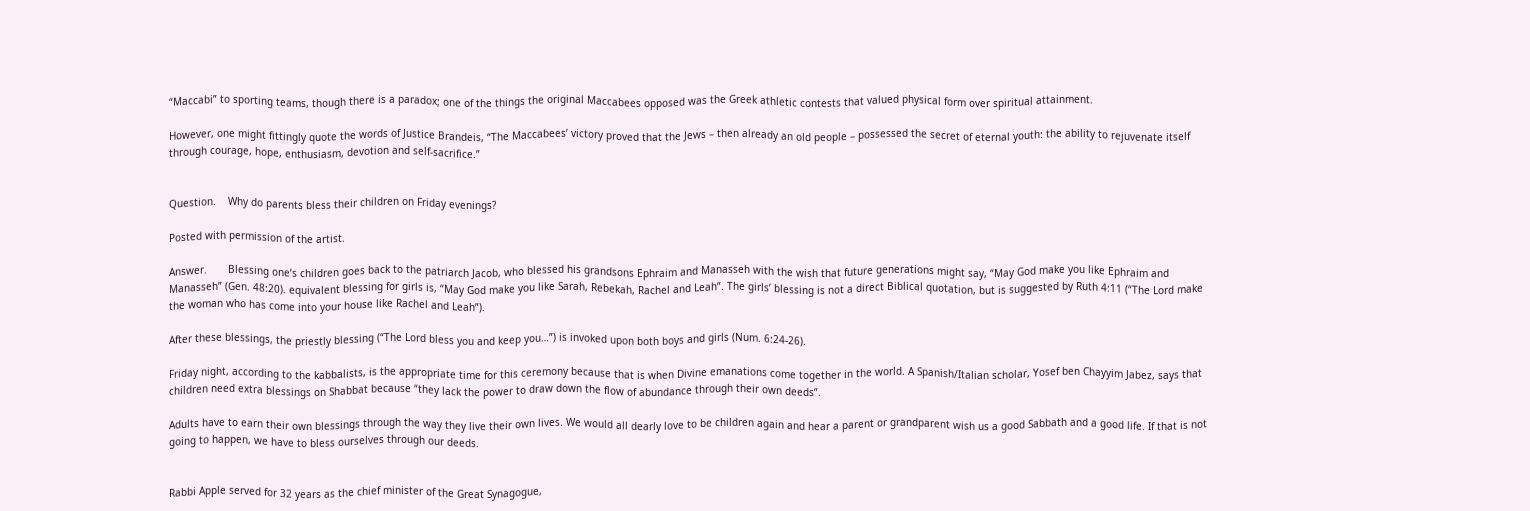“Maccabi” to sporting teams, though there is a paradox; one of the things the original Maccabees opposed was the Greek athletic contests that valued physical form over spiritual attainment.

However, one might fittingly quote the words of Justice Brandeis, “The Maccabees’ victory proved that the Jews – then already an old people – possessed the secret of eternal youth: the ability to rejuvenate itself through courage, hope, enthusiasm, devotion and self-sacrifice.”


Question.    Why do parents bless their children on Friday evenings?

Posted with permission of the artist.

Answer.       Blessing one’s children goes back to the patriarch Jacob, who blessed his grandsons Ephraim and Manasseh with the wish that future generations might say, “May God make you like Ephraim and Manasseh” (Gen. 48:20). equivalent blessing for girls is, “May God make you like Sarah, Rebekah, Rachel and Leah”. The girls’ blessing is not a direct Biblical quotation, but is suggested by Ruth 4:11 (“The Lord make the woman who has come into your house like Rachel and Leah”).

After these blessings, the priestly blessing (“The Lord bless you and keep you…”) is invoked upon both boys and girls (Num. 6:24-26).

Friday night, according to the kabbalists, is the appropriate time for this ceremony because that is when Divine emanations come together in the world. A Spanish/Italian scholar, Yosef ben Chayyim Jabez, says that children need extra blessings on Shabbat because “they lack the power to draw down the flow of abundance through their own deeds”.

Adults have to earn their own blessings through the way they live their own lives. We would all dearly love to be children again and hear a parent or grandparent wish us a good Sabbath and a good life. If that is not going to happen, we have to bless ourselves through our deeds.


Rabbi Apple served for 32 years as the chief minister of the Great Synagogue,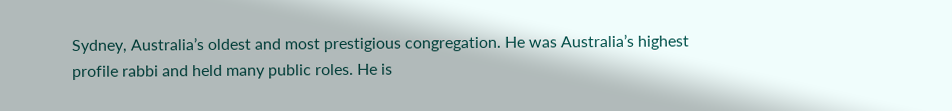Sydney, Australia’s oldest and most prestigious congregation. He was Australia’s highest profile rabbi and held many public roles. He is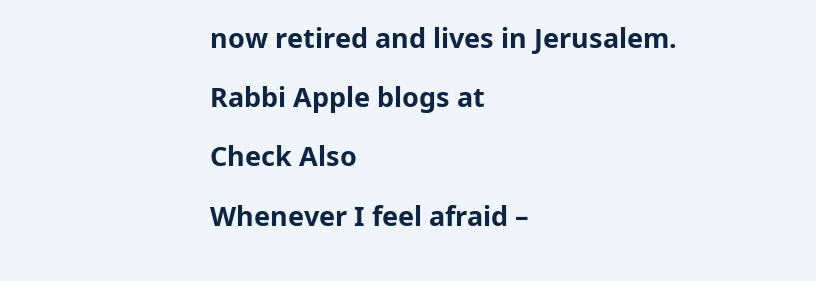now retired and lives in Jerusalem.

Rabbi Apple blogs at

Check Also

Whenever I feel afraid –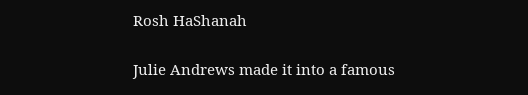Rosh HaShanah

Julie Andrews made it into a famous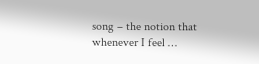song – the notion that whenever I feel …